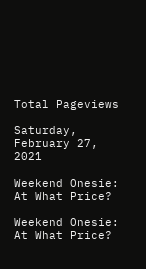Total Pageviews

Saturday, February 27, 2021

Weekend Onesie: At What Price?

Weekend Onesie:
At What Price?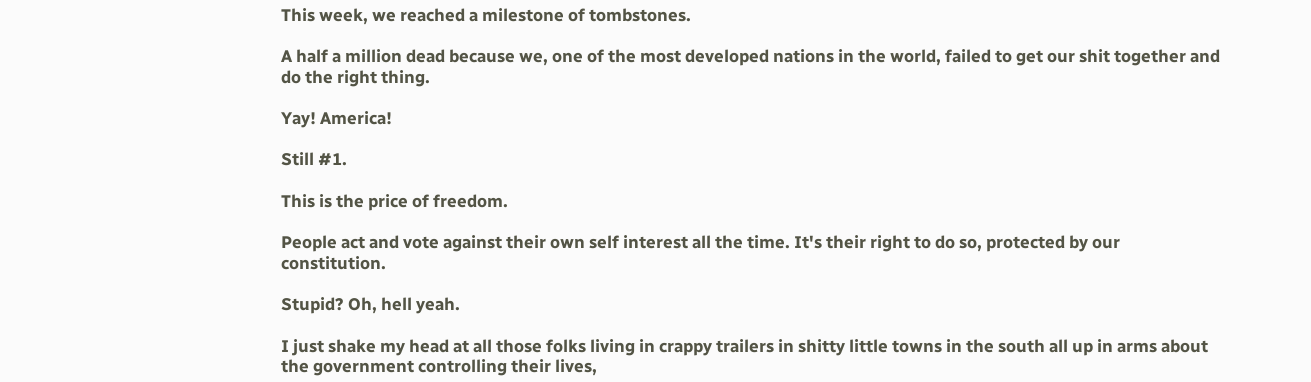This week, we reached a milestone of tombstones.

A half a million dead because we, one of the most developed nations in the world, failed to get our shit together and do the right thing.

Yay! America!

Still #1.

This is the price of freedom.

People act and vote against their own self interest all the time. It's their right to do so, protected by our constitution.

Stupid? Oh, hell yeah.

I just shake my head at all those folks living in crappy trailers in shitty little towns in the south all up in arms about the government controlling their lives,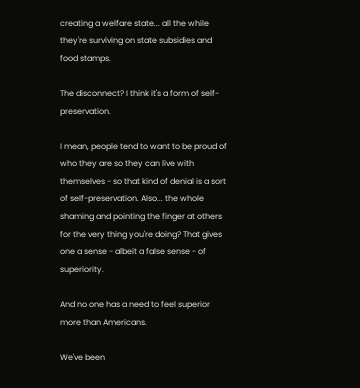creating a welfare state... all the while they're surviving on state subsidies and food stamps.

The disconnect? I think it's a form of self-preservation.

I mean, people tend to want to be proud of who they are so they can live with themselves - so that kind of denial is a sort of self-preservation. Also... the whole shaming and pointing the finger at others for the very thing you're doing? That gives one a sense - albeit a false sense - of superiority.

And no one has a need to feel superior more than Americans.

We've been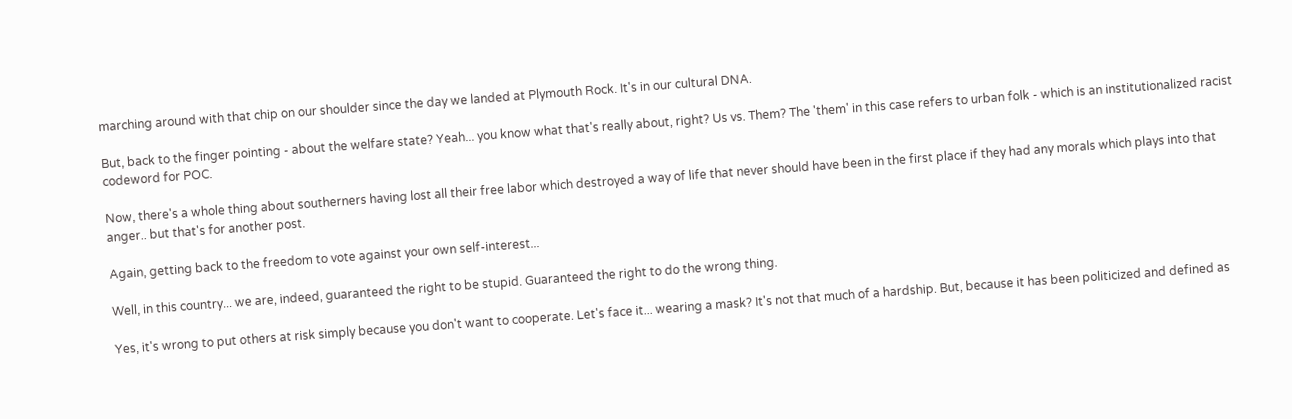marching around with that chip on our shoulder since the day we landed at Plymouth Rock. It's in our cultural DNA.

But, back to the finger pointing - about the welfare state? Yeah... you know what that's really about, right? Us vs. Them? The 'them' in this case refers to urban folk - which is an institutionalized racist codeword for POC.

Now, there's a whole thing about southerners having lost all their free labor which destroyed a way of life that never should have been in the first place if they had any morals which plays into that anger.. but that's for another post.

Again, getting back to the freedom to vote against your own self-interest...

Well, in this country... we are, indeed, guaranteed the right to be stupid. Guaranteed the right to do the wrong thing.

Yes, it's wrong to put others at risk simply because you don't want to cooperate. Let's face it... wearing a mask? It's not that much of a hardship. But, because it has been politicized and defined as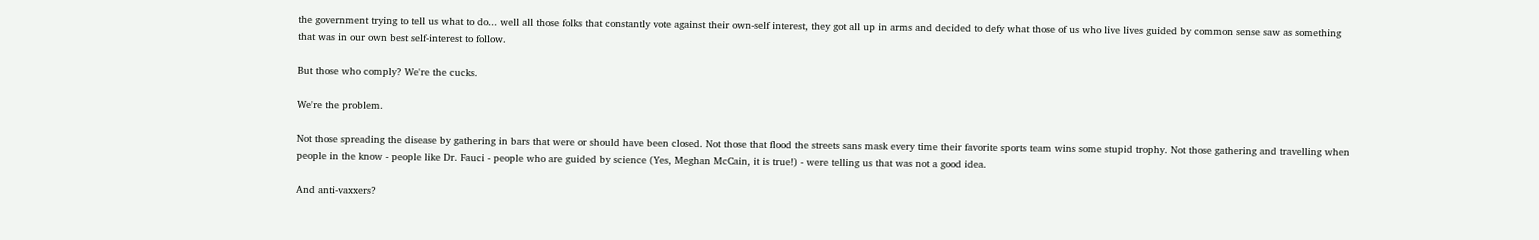the government trying to tell us what to do... well all those folks that constantly vote against their own-self interest, they got all up in arms and decided to defy what those of us who live lives guided by common sense saw as something that was in our own best self-interest to follow.

But those who comply? We're the cucks.

We're the problem.

Not those spreading the disease by gathering in bars that were or should have been closed. Not those that flood the streets sans mask every time their favorite sports team wins some stupid trophy. Not those gathering and travelling when people in the know - people like Dr. Fauci - people who are guided by science (Yes, Meghan McCain, it is true!) - were telling us that was not a good idea.

And anti-vaxxers?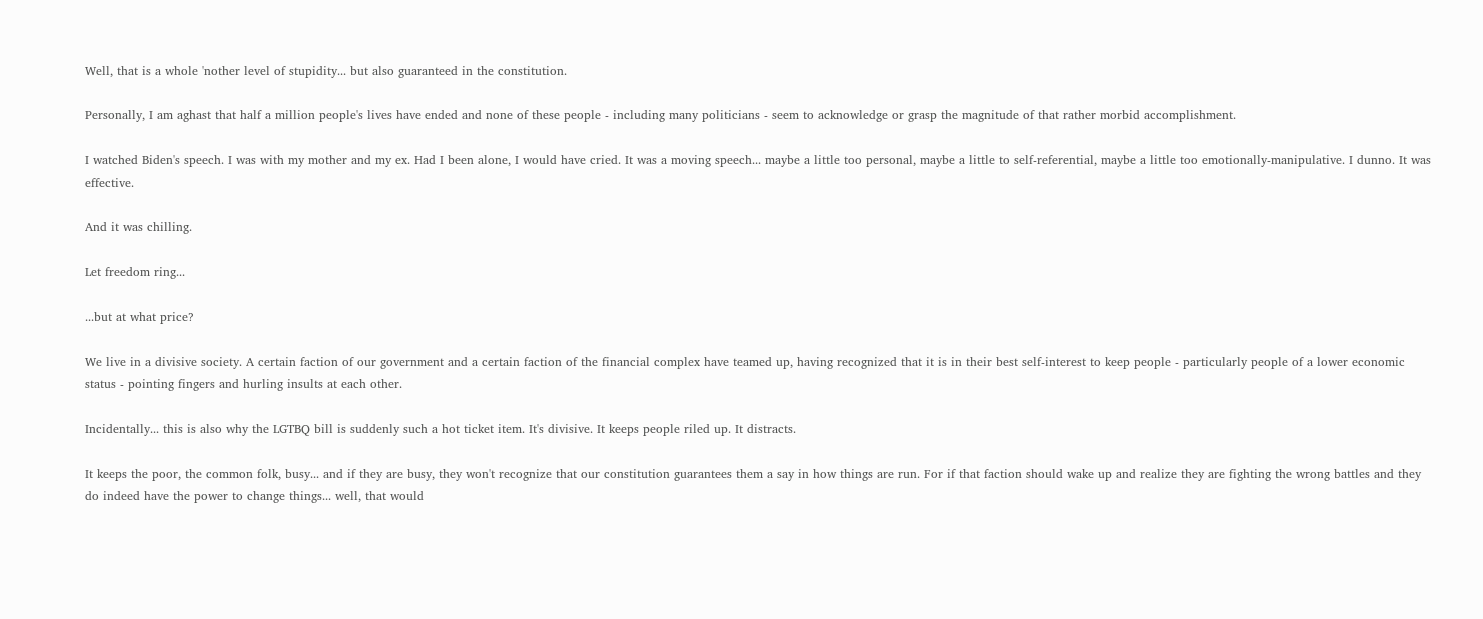Well, that is a whole 'nother level of stupidity... but also guaranteed in the constitution.

Personally, I am aghast that half a million people's lives have ended and none of these people - including many politicians - seem to acknowledge or grasp the magnitude of that rather morbid accomplishment.

I watched Biden's speech. I was with my mother and my ex. Had I been alone, I would have cried. It was a moving speech... maybe a little too personal, maybe a little to self-referential, maybe a little too emotionally-manipulative. I dunno. It was effective.

And it was chilling.

Let freedom ring...

...but at what price?

We live in a divisive society. A certain faction of our government and a certain faction of the financial complex have teamed up, having recognized that it is in their best self-interest to keep people - particularly people of a lower economic status - pointing fingers and hurling insults at each other.

Incidentally... this is also why the LGTBQ bill is suddenly such a hot ticket item. It's divisive. It keeps people riled up. It distracts.

It keeps the poor, the common folk, busy... and if they are busy, they won't recognize that our constitution guarantees them a say in how things are run. For if that faction should wake up and realize they are fighting the wrong battles and they do indeed have the power to change things... well, that would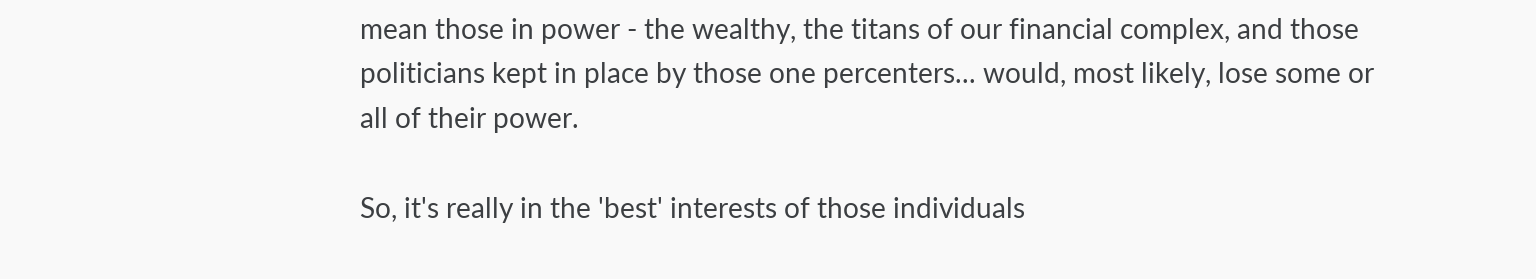mean those in power - the wealthy, the titans of our financial complex, and those politicians kept in place by those one percenters... would, most likely, lose some or all of their power.

So, it's really in the 'best' interests of those individuals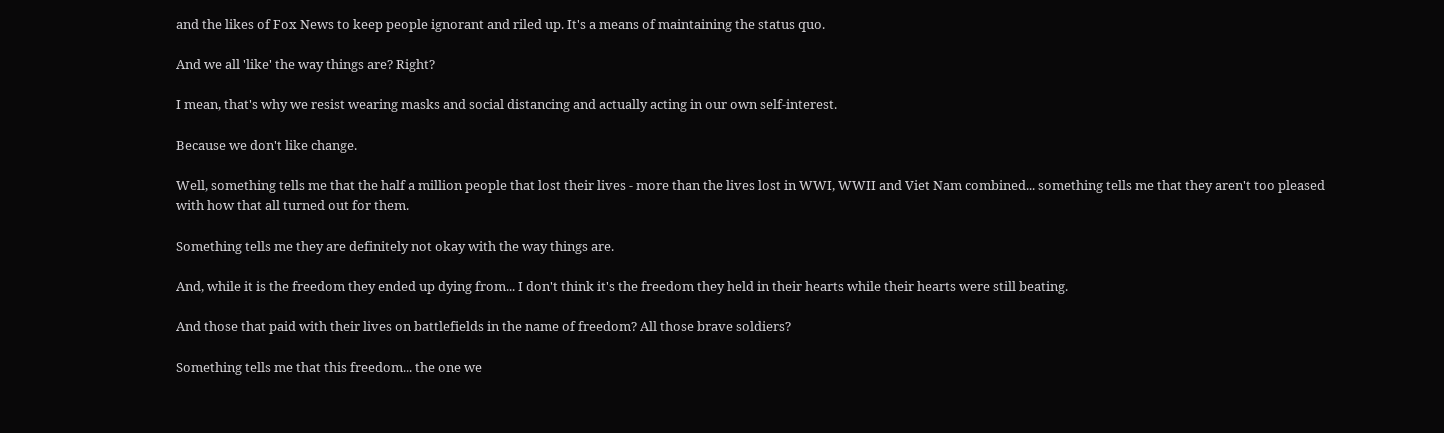and the likes of Fox News to keep people ignorant and riled up. It's a means of maintaining the status quo.

And we all 'like' the way things are? Right?

I mean, that's why we resist wearing masks and social distancing and actually acting in our own self-interest.

Because we don't like change.

Well, something tells me that the half a million people that lost their lives - more than the lives lost in WWI, WWII and Viet Nam combined... something tells me that they aren't too pleased with how that all turned out for them.

Something tells me they are definitely not okay with the way things are.

And, while it is the freedom they ended up dying from... I don't think it's the freedom they held in their hearts while their hearts were still beating.

And those that paid with their lives on battlefields in the name of freedom? All those brave soldiers?

Something tells me that this freedom... the one we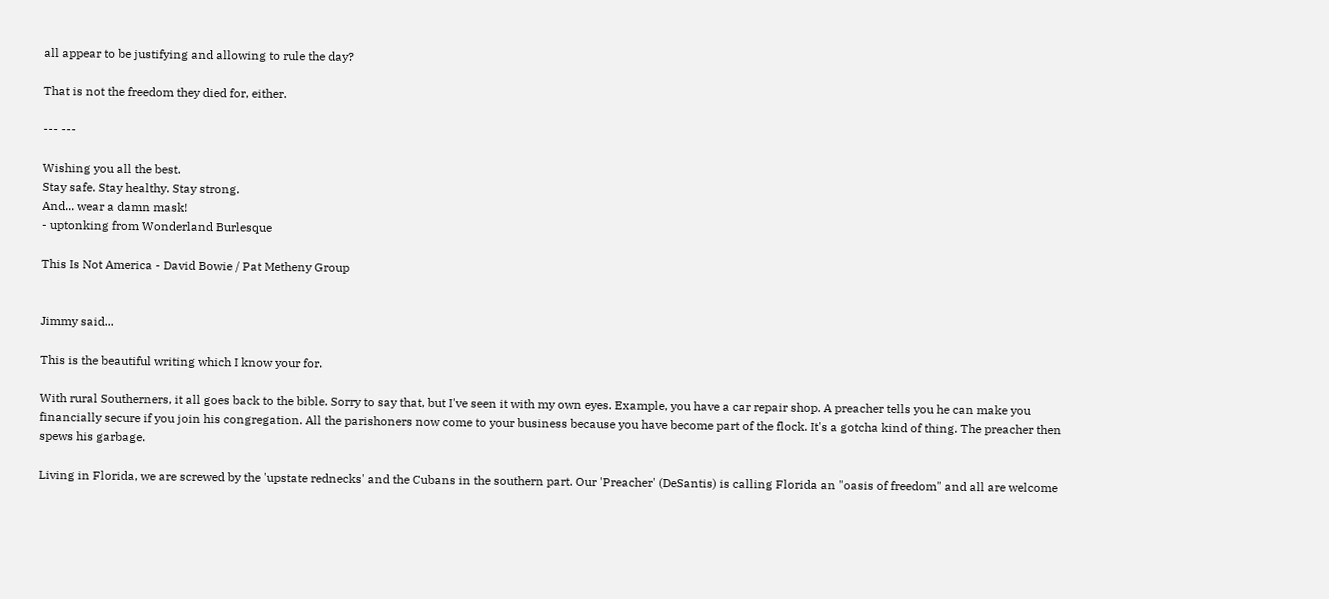all appear to be justifying and allowing to rule the day?

That is not the freedom they died for, either.

--- ---

Wishing you all the best.
Stay safe. Stay healthy. Stay strong.
And... wear a damn mask!
- uptonking from Wonderland Burlesque

This Is Not America - David Bowie / Pat Metheny Group


Jimmy said...

This is the beautiful writing which I know your for.

With rural Southerners, it all goes back to the bible. Sorry to say that, but I've seen it with my own eyes. Example, you have a car repair shop. A preacher tells you he can make you financially secure if you join his congregation. All the parishoners now come to your business because you have become part of the flock. It's a gotcha kind of thing. The preacher then spews his garbage.

Living in Florida, we are screwed by the 'upstate rednecks' and the Cubans in the southern part. Our 'Preacher' (DeSantis) is calling Florida an "oasis of freedom" and all are welcome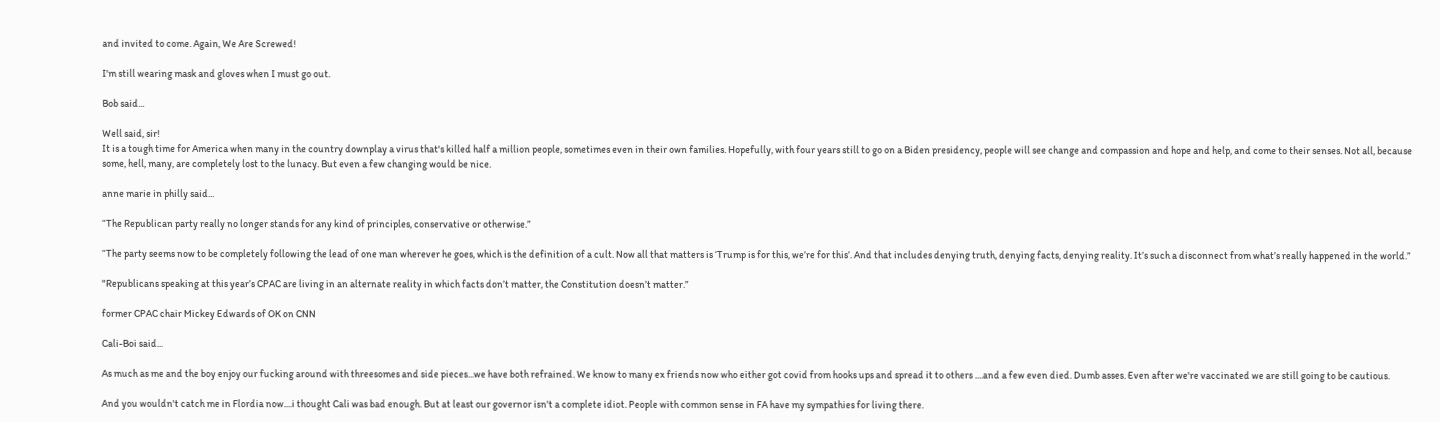and invited to come. Again, We Are Screwed!

I'm still wearing mask and gloves when I must go out.

Bob said...

Well said, sir!
It is a tough time for America when many in the country downplay a virus that's killed half a million people, sometimes even in their own families. Hopefully, with four years still to go on a Biden presidency, people will see change and compassion and hope and help, and come to their senses. Not all, because some, hell, many, are completely lost to the lunacy. But even a few changing would be nice.

anne marie in philly said...

“The Republican party really no longer stands for any kind of principles, conservative or otherwise.”

“The party seems now to be completely following the lead of one man wherever he goes, which is the definition of a cult. Now all that matters is ‘Trump is for this, we’re for this’. And that includes denying truth, denying facts, denying reality. It’s such a disconnect from what’s really happened in the world.”

"Republicans speaking at this year’s CPAC are living in an alternate reality in which facts don’t matter, the Constitution doesn’t matter.”

former CPAC chair Mickey Edwards of OK on CNN

Cali-Boi said...

As much as me and the boy enjoy our fucking around with threesomes and side pieces...we have both refrained. We know to many ex friends now who either got covid from hooks ups and spread it to others ....and a few even died. Dumb asses. Even after we're vaccinated we are still going to be cautious.

And you wouldn't catch me in Flordia now....i thought Cali was bad enough. But at least our governor isn't a complete idiot. People with common sense in FA have my sympathies for living there.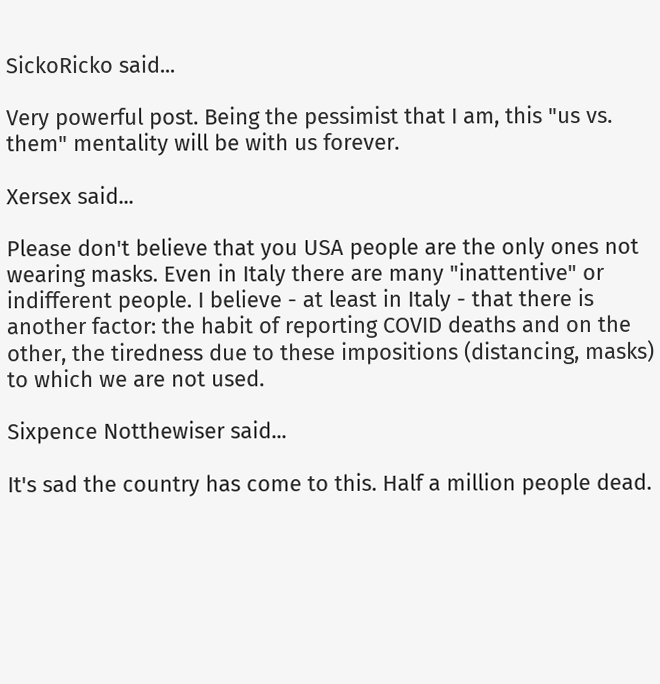SickoRicko said...

Very powerful post. Being the pessimist that I am, this "us vs. them" mentality will be with us forever.

Xersex said...

Please don't believe that you USA people are the only ones not wearing masks. Even in Italy there are many "inattentive" or indifferent people. I believe - at least in Italy - that there is another factor: the habit of reporting COVID deaths and on the other, the tiredness due to these impositions (distancing, masks) to which we are not used.

Sixpence Notthewiser said...

It's sad the country has come to this. Half a million people dead.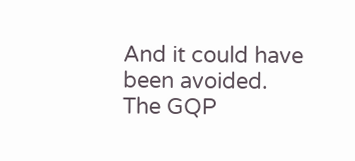And it could have been avoided.
The GQP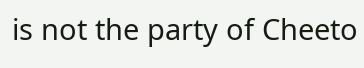is not the party of Cheeto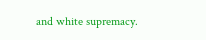and white supremacy.